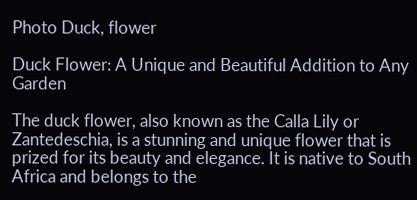Photo Duck, flower

Duck Flower: A Unique and Beautiful Addition to Any Garden

The duck flower, also known as the Calla Lily or Zantedeschia, is a stunning and unique flower that is prized for its beauty and elegance. It is native to South Africa and belongs to the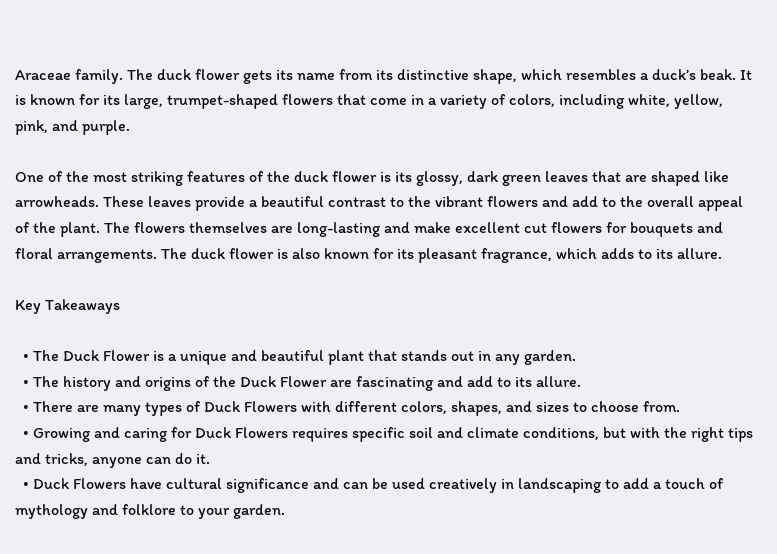Araceae family. The duck flower gets its name from its distinctive shape, which resembles a duck’s beak. It is known for its large, trumpet-shaped flowers that come in a variety of colors, including white, yellow, pink, and purple.

One of the most striking features of the duck flower is its glossy, dark green leaves that are shaped like arrowheads. These leaves provide a beautiful contrast to the vibrant flowers and add to the overall appeal of the plant. The flowers themselves are long-lasting and make excellent cut flowers for bouquets and floral arrangements. The duck flower is also known for its pleasant fragrance, which adds to its allure.

Key Takeaways

  • The Duck Flower is a unique and beautiful plant that stands out in any garden.
  • The history and origins of the Duck Flower are fascinating and add to its allure.
  • There are many types of Duck Flowers with different colors, shapes, and sizes to choose from.
  • Growing and caring for Duck Flowers requires specific soil and climate conditions, but with the right tips and tricks, anyone can do it.
  • Duck Flowers have cultural significance and can be used creatively in landscaping to add a touch of mythology and folklore to your garden.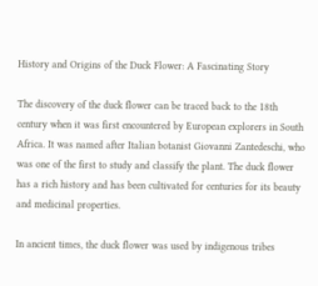History and Origins of the Duck Flower: A Fascinating Story

The discovery of the duck flower can be traced back to the 18th century when it was first encountered by European explorers in South Africa. It was named after Italian botanist Giovanni Zantedeschi, who was one of the first to study and classify the plant. The duck flower has a rich history and has been cultivated for centuries for its beauty and medicinal properties.

In ancient times, the duck flower was used by indigenous tribes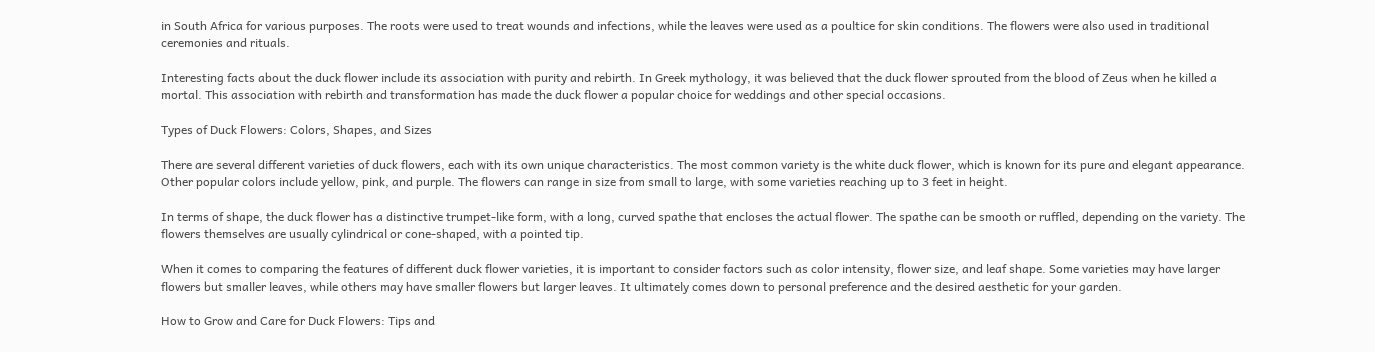in South Africa for various purposes. The roots were used to treat wounds and infections, while the leaves were used as a poultice for skin conditions. The flowers were also used in traditional ceremonies and rituals.

Interesting facts about the duck flower include its association with purity and rebirth. In Greek mythology, it was believed that the duck flower sprouted from the blood of Zeus when he killed a mortal. This association with rebirth and transformation has made the duck flower a popular choice for weddings and other special occasions.

Types of Duck Flowers: Colors, Shapes, and Sizes

There are several different varieties of duck flowers, each with its own unique characteristics. The most common variety is the white duck flower, which is known for its pure and elegant appearance. Other popular colors include yellow, pink, and purple. The flowers can range in size from small to large, with some varieties reaching up to 3 feet in height.

In terms of shape, the duck flower has a distinctive trumpet-like form, with a long, curved spathe that encloses the actual flower. The spathe can be smooth or ruffled, depending on the variety. The flowers themselves are usually cylindrical or cone-shaped, with a pointed tip.

When it comes to comparing the features of different duck flower varieties, it is important to consider factors such as color intensity, flower size, and leaf shape. Some varieties may have larger flowers but smaller leaves, while others may have smaller flowers but larger leaves. It ultimately comes down to personal preference and the desired aesthetic for your garden.

How to Grow and Care for Duck Flowers: Tips and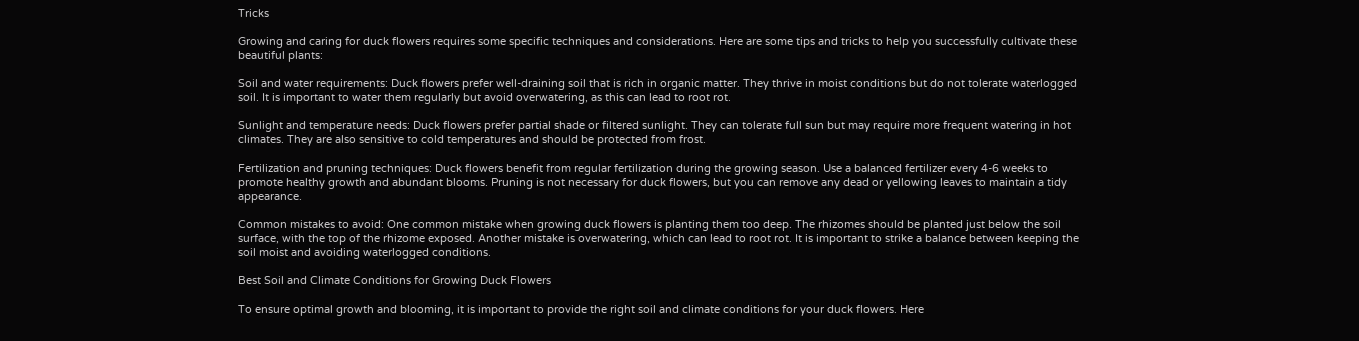Tricks

Growing and caring for duck flowers requires some specific techniques and considerations. Here are some tips and tricks to help you successfully cultivate these beautiful plants:

Soil and water requirements: Duck flowers prefer well-draining soil that is rich in organic matter. They thrive in moist conditions but do not tolerate waterlogged soil. It is important to water them regularly but avoid overwatering, as this can lead to root rot.

Sunlight and temperature needs: Duck flowers prefer partial shade or filtered sunlight. They can tolerate full sun but may require more frequent watering in hot climates. They are also sensitive to cold temperatures and should be protected from frost.

Fertilization and pruning techniques: Duck flowers benefit from regular fertilization during the growing season. Use a balanced fertilizer every 4-6 weeks to promote healthy growth and abundant blooms. Pruning is not necessary for duck flowers, but you can remove any dead or yellowing leaves to maintain a tidy appearance.

Common mistakes to avoid: One common mistake when growing duck flowers is planting them too deep. The rhizomes should be planted just below the soil surface, with the top of the rhizome exposed. Another mistake is overwatering, which can lead to root rot. It is important to strike a balance between keeping the soil moist and avoiding waterlogged conditions.

Best Soil and Climate Conditions for Growing Duck Flowers

To ensure optimal growth and blooming, it is important to provide the right soil and climate conditions for your duck flowers. Here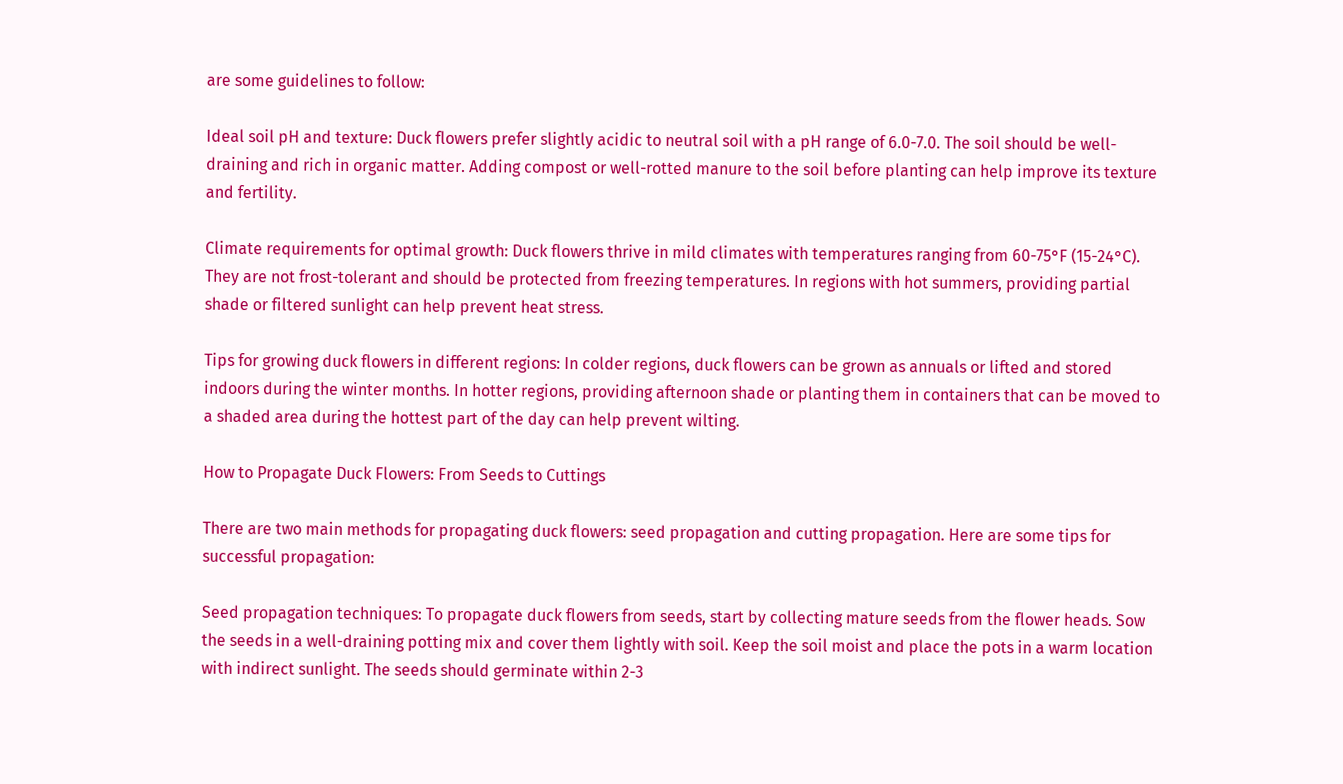are some guidelines to follow:

Ideal soil pH and texture: Duck flowers prefer slightly acidic to neutral soil with a pH range of 6.0-7.0. The soil should be well-draining and rich in organic matter. Adding compost or well-rotted manure to the soil before planting can help improve its texture and fertility.

Climate requirements for optimal growth: Duck flowers thrive in mild climates with temperatures ranging from 60-75°F (15-24°C). They are not frost-tolerant and should be protected from freezing temperatures. In regions with hot summers, providing partial shade or filtered sunlight can help prevent heat stress.

Tips for growing duck flowers in different regions: In colder regions, duck flowers can be grown as annuals or lifted and stored indoors during the winter months. In hotter regions, providing afternoon shade or planting them in containers that can be moved to a shaded area during the hottest part of the day can help prevent wilting.

How to Propagate Duck Flowers: From Seeds to Cuttings

There are two main methods for propagating duck flowers: seed propagation and cutting propagation. Here are some tips for successful propagation:

Seed propagation techniques: To propagate duck flowers from seeds, start by collecting mature seeds from the flower heads. Sow the seeds in a well-draining potting mix and cover them lightly with soil. Keep the soil moist and place the pots in a warm location with indirect sunlight. The seeds should germinate within 2-3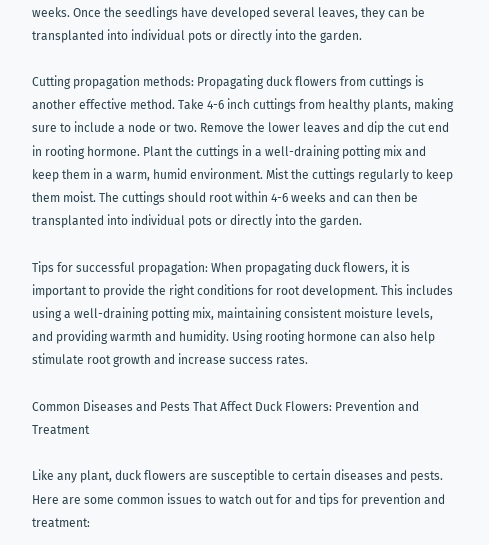weeks. Once the seedlings have developed several leaves, they can be transplanted into individual pots or directly into the garden.

Cutting propagation methods: Propagating duck flowers from cuttings is another effective method. Take 4-6 inch cuttings from healthy plants, making sure to include a node or two. Remove the lower leaves and dip the cut end in rooting hormone. Plant the cuttings in a well-draining potting mix and keep them in a warm, humid environment. Mist the cuttings regularly to keep them moist. The cuttings should root within 4-6 weeks and can then be transplanted into individual pots or directly into the garden.

Tips for successful propagation: When propagating duck flowers, it is important to provide the right conditions for root development. This includes using a well-draining potting mix, maintaining consistent moisture levels, and providing warmth and humidity. Using rooting hormone can also help stimulate root growth and increase success rates.

Common Diseases and Pests That Affect Duck Flowers: Prevention and Treatment

Like any plant, duck flowers are susceptible to certain diseases and pests. Here are some common issues to watch out for and tips for prevention and treatment: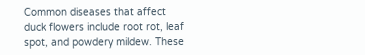Common diseases that affect duck flowers include root rot, leaf spot, and powdery mildew. These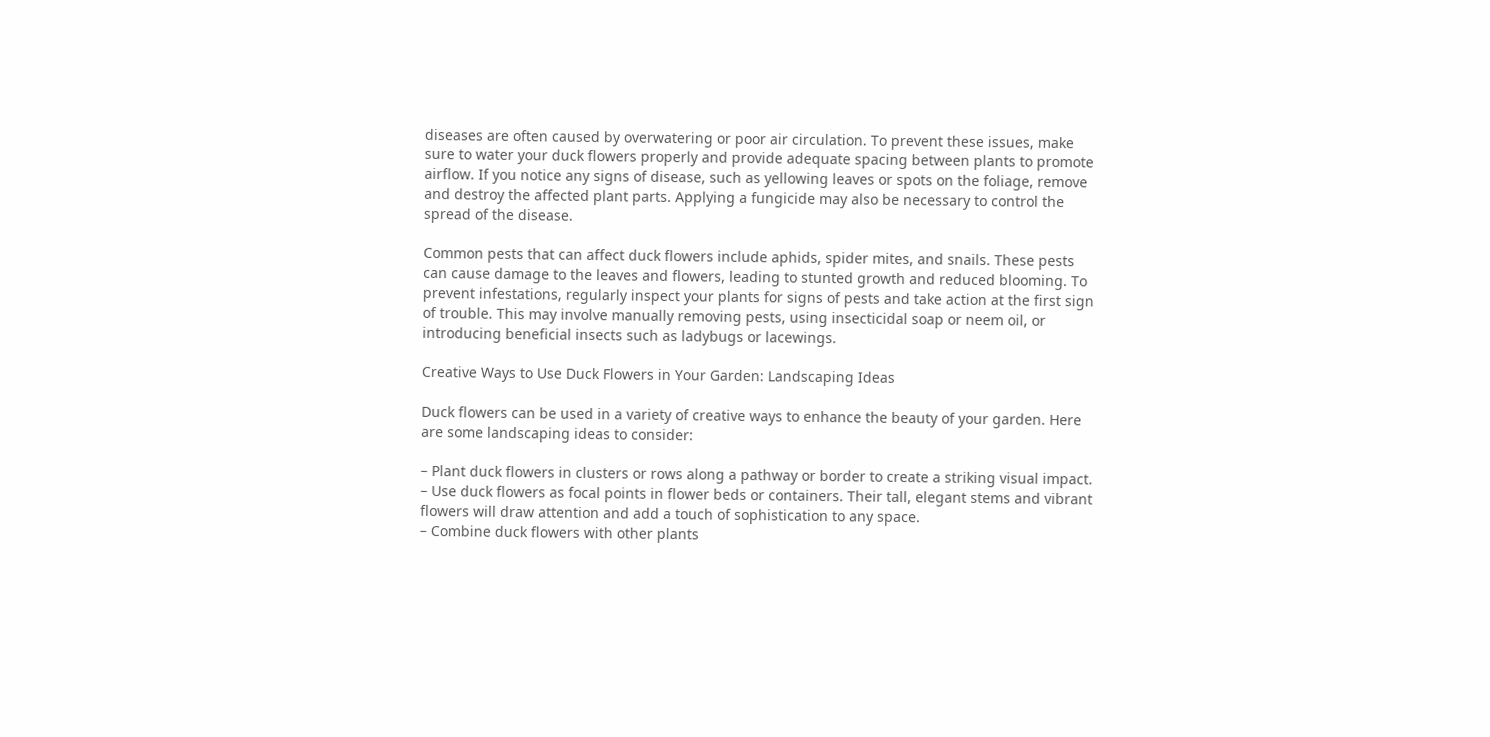diseases are often caused by overwatering or poor air circulation. To prevent these issues, make sure to water your duck flowers properly and provide adequate spacing between plants to promote airflow. If you notice any signs of disease, such as yellowing leaves or spots on the foliage, remove and destroy the affected plant parts. Applying a fungicide may also be necessary to control the spread of the disease.

Common pests that can affect duck flowers include aphids, spider mites, and snails. These pests can cause damage to the leaves and flowers, leading to stunted growth and reduced blooming. To prevent infestations, regularly inspect your plants for signs of pests and take action at the first sign of trouble. This may involve manually removing pests, using insecticidal soap or neem oil, or introducing beneficial insects such as ladybugs or lacewings.

Creative Ways to Use Duck Flowers in Your Garden: Landscaping Ideas

Duck flowers can be used in a variety of creative ways to enhance the beauty of your garden. Here are some landscaping ideas to consider:

– Plant duck flowers in clusters or rows along a pathway or border to create a striking visual impact.
– Use duck flowers as focal points in flower beds or containers. Their tall, elegant stems and vibrant flowers will draw attention and add a touch of sophistication to any space.
– Combine duck flowers with other plants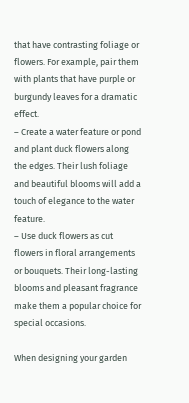that have contrasting foliage or flowers. For example, pair them with plants that have purple or burgundy leaves for a dramatic effect.
– Create a water feature or pond and plant duck flowers along the edges. Their lush foliage and beautiful blooms will add a touch of elegance to the water feature.
– Use duck flowers as cut flowers in floral arrangements or bouquets. Their long-lasting blooms and pleasant fragrance make them a popular choice for special occasions.

When designing your garden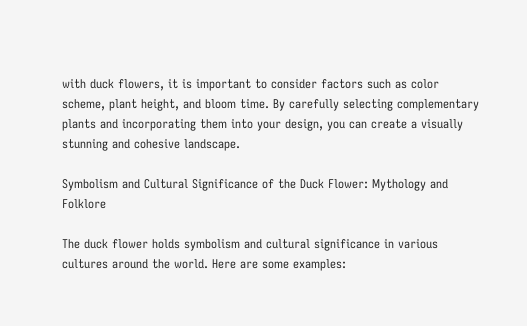with duck flowers, it is important to consider factors such as color scheme, plant height, and bloom time. By carefully selecting complementary plants and incorporating them into your design, you can create a visually stunning and cohesive landscape.

Symbolism and Cultural Significance of the Duck Flower: Mythology and Folklore

The duck flower holds symbolism and cultural significance in various cultures around the world. Here are some examples: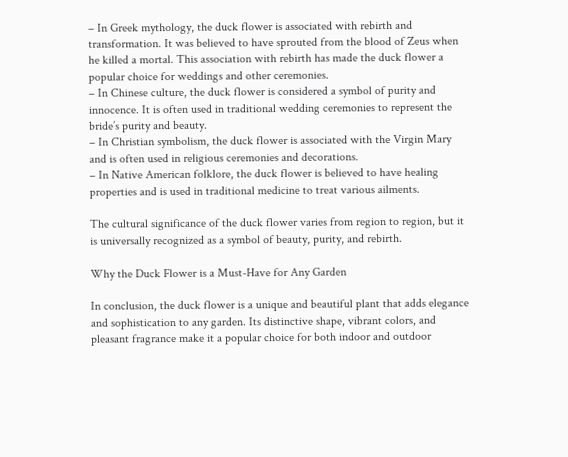– In Greek mythology, the duck flower is associated with rebirth and transformation. It was believed to have sprouted from the blood of Zeus when he killed a mortal. This association with rebirth has made the duck flower a popular choice for weddings and other ceremonies.
– In Chinese culture, the duck flower is considered a symbol of purity and innocence. It is often used in traditional wedding ceremonies to represent the bride’s purity and beauty.
– In Christian symbolism, the duck flower is associated with the Virgin Mary and is often used in religious ceremonies and decorations.
– In Native American folklore, the duck flower is believed to have healing properties and is used in traditional medicine to treat various ailments.

The cultural significance of the duck flower varies from region to region, but it is universally recognized as a symbol of beauty, purity, and rebirth.

Why the Duck Flower is a Must-Have for Any Garden

In conclusion, the duck flower is a unique and beautiful plant that adds elegance and sophistication to any garden. Its distinctive shape, vibrant colors, and pleasant fragrance make it a popular choice for both indoor and outdoor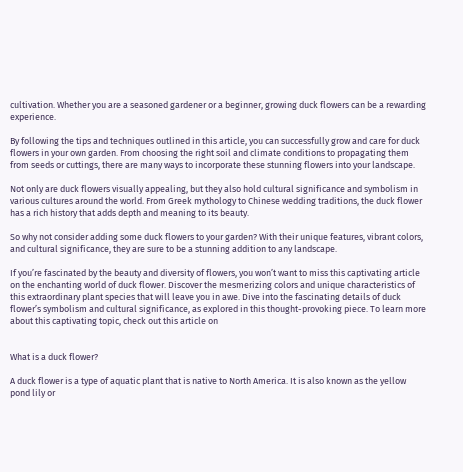cultivation. Whether you are a seasoned gardener or a beginner, growing duck flowers can be a rewarding experience.

By following the tips and techniques outlined in this article, you can successfully grow and care for duck flowers in your own garden. From choosing the right soil and climate conditions to propagating them from seeds or cuttings, there are many ways to incorporate these stunning flowers into your landscape.

Not only are duck flowers visually appealing, but they also hold cultural significance and symbolism in various cultures around the world. From Greek mythology to Chinese wedding traditions, the duck flower has a rich history that adds depth and meaning to its beauty.

So why not consider adding some duck flowers to your garden? With their unique features, vibrant colors, and cultural significance, they are sure to be a stunning addition to any landscape.

If you’re fascinated by the beauty and diversity of flowers, you won’t want to miss this captivating article on the enchanting world of duck flower. Discover the mesmerizing colors and unique characteristics of this extraordinary plant species that will leave you in awe. Dive into the fascinating details of duck flower’s symbolism and cultural significance, as explored in this thought-provoking piece. To learn more about this captivating topic, check out this article on


What is a duck flower?

A duck flower is a type of aquatic plant that is native to North America. It is also known as the yellow pond lily or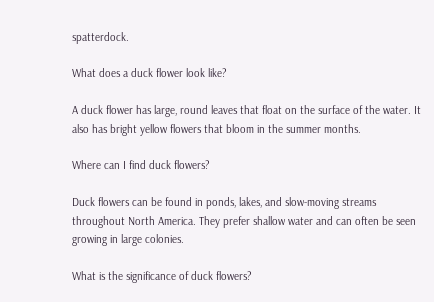spatterdock.

What does a duck flower look like?

A duck flower has large, round leaves that float on the surface of the water. It also has bright yellow flowers that bloom in the summer months.

Where can I find duck flowers?

Duck flowers can be found in ponds, lakes, and slow-moving streams throughout North America. They prefer shallow water and can often be seen growing in large colonies.

What is the significance of duck flowers?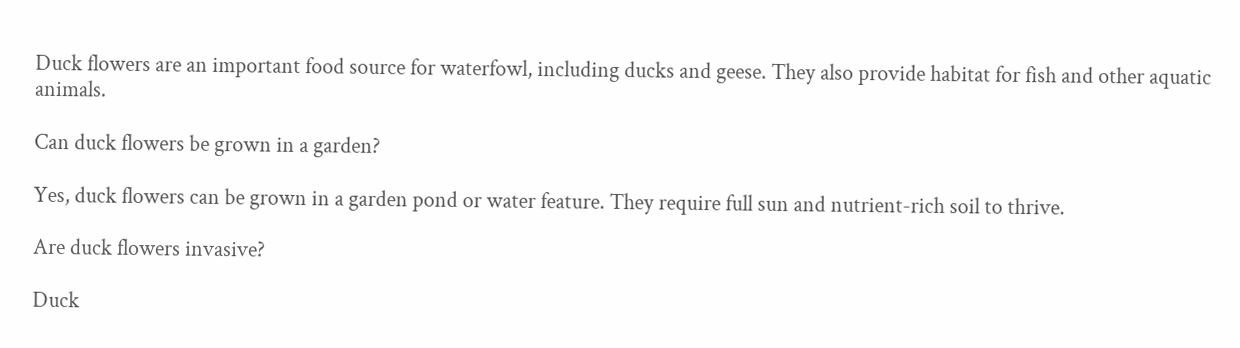Duck flowers are an important food source for waterfowl, including ducks and geese. They also provide habitat for fish and other aquatic animals.

Can duck flowers be grown in a garden?

Yes, duck flowers can be grown in a garden pond or water feature. They require full sun and nutrient-rich soil to thrive.

Are duck flowers invasive?

Duck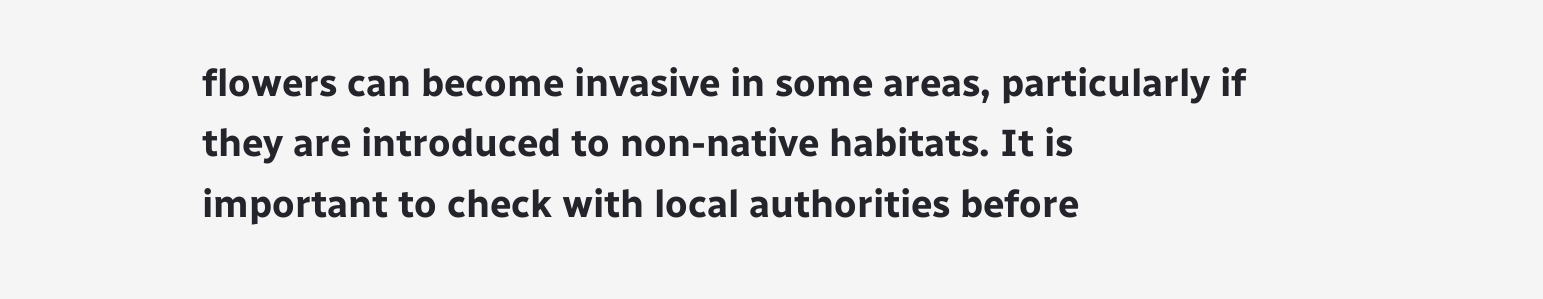flowers can become invasive in some areas, particularly if they are introduced to non-native habitats. It is important to check with local authorities before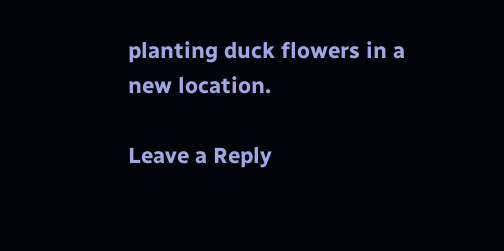planting duck flowers in a new location.

Leave a Reply